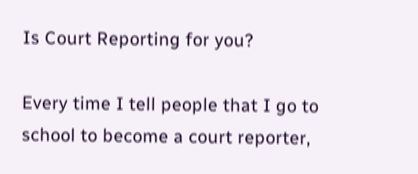Is Court Reporting for you?

Every time I tell people that I go to school to become a court reporter,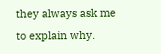they always ask me to explain why.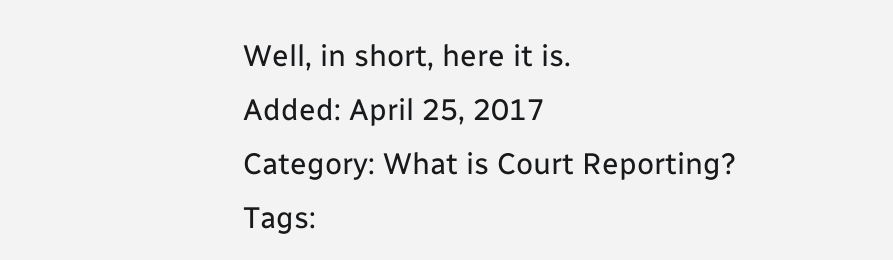Well, in short, here it is.
Added: April 25, 2017
Category: What is Court Reporting?
Tags: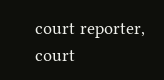court reporter, court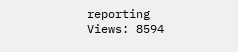reporting
Views: 8594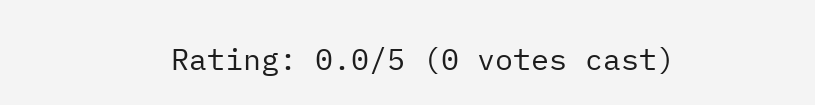Rating: 0.0/5 (0 votes cast)